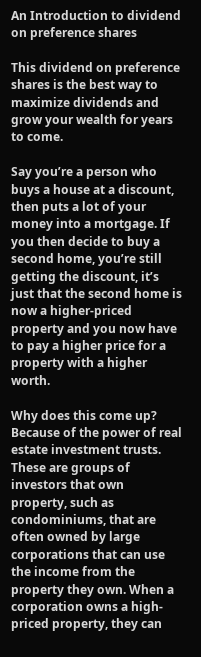An Introduction to dividend on preference shares

This dividend on preference shares is the best way to maximize dividends and grow your wealth for years to come.

Say you’re a person who buys a house at a discount, then puts a lot of your money into a mortgage. If you then decide to buy a second home, you’re still getting the discount, it’s just that the second home is now a higher-priced property and you now have to pay a higher price for a property with a higher worth.

Why does this come up? Because of the power of real estate investment trusts. These are groups of investors that own property, such as condominiums, that are often owned by large corporations that can use the income from the property they own. When a corporation owns a high-priced property, they can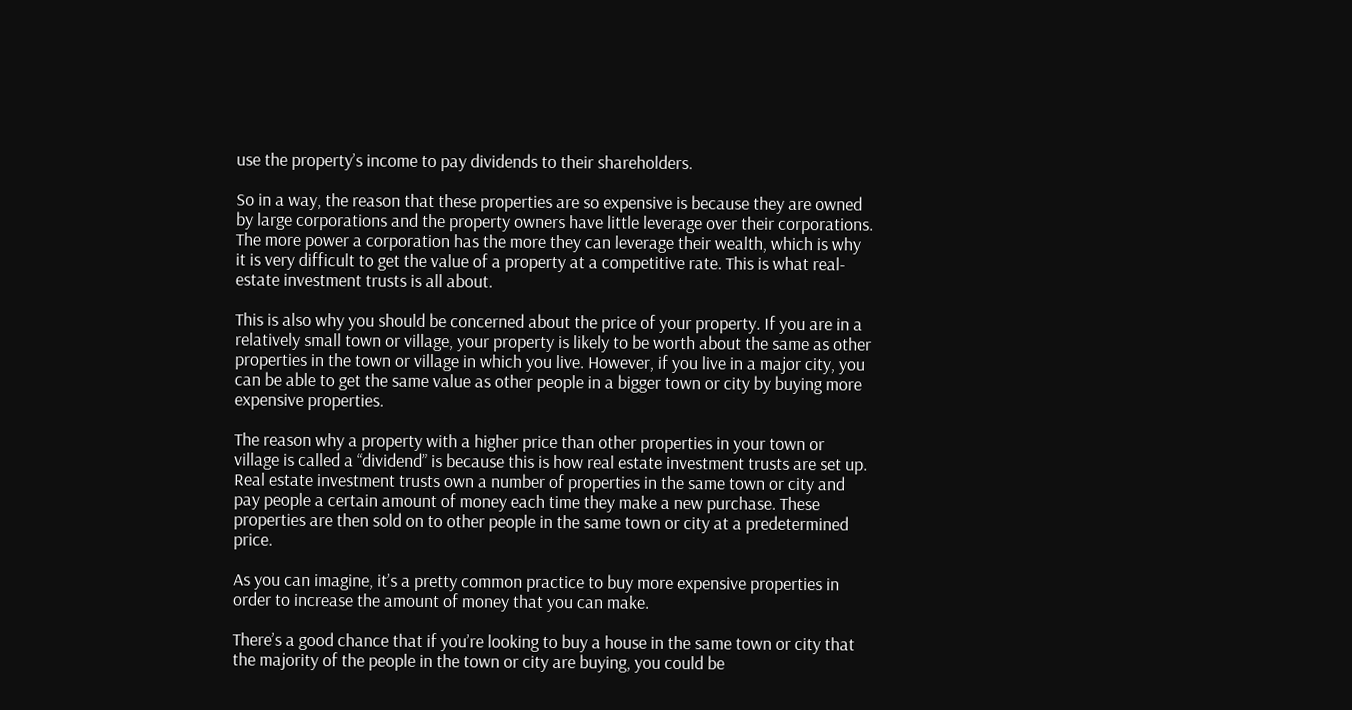use the property’s income to pay dividends to their shareholders.

So in a way, the reason that these properties are so expensive is because they are owned by large corporations and the property owners have little leverage over their corporations. The more power a corporation has the more they can leverage their wealth, which is why it is very difficult to get the value of a property at a competitive rate. This is what real-estate investment trusts is all about.

This is also why you should be concerned about the price of your property. If you are in a relatively small town or village, your property is likely to be worth about the same as other properties in the town or village in which you live. However, if you live in a major city, you can be able to get the same value as other people in a bigger town or city by buying more expensive properties.

The reason why a property with a higher price than other properties in your town or village is called a “dividend” is because this is how real estate investment trusts are set up. Real estate investment trusts own a number of properties in the same town or city and pay people a certain amount of money each time they make a new purchase. These properties are then sold on to other people in the same town or city at a predetermined price.

As you can imagine, it’s a pretty common practice to buy more expensive properties in order to increase the amount of money that you can make.

There’s a good chance that if you’re looking to buy a house in the same town or city that the majority of the people in the town or city are buying, you could be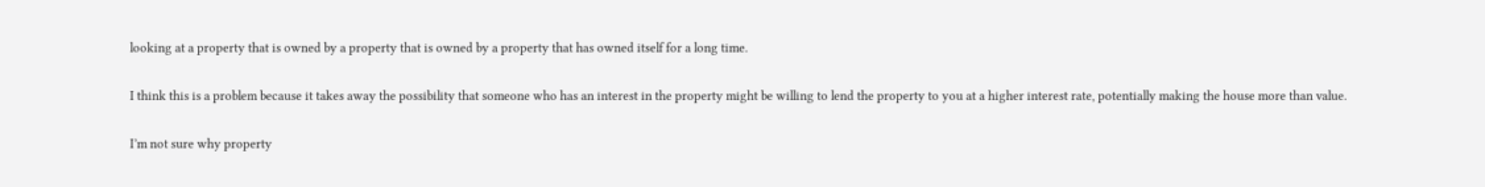looking at a property that is owned by a property that is owned by a property that has owned itself for a long time.

I think this is a problem because it takes away the possibility that someone who has an interest in the property might be willing to lend the property to you at a higher interest rate, potentially making the house more than value.

I’m not sure why property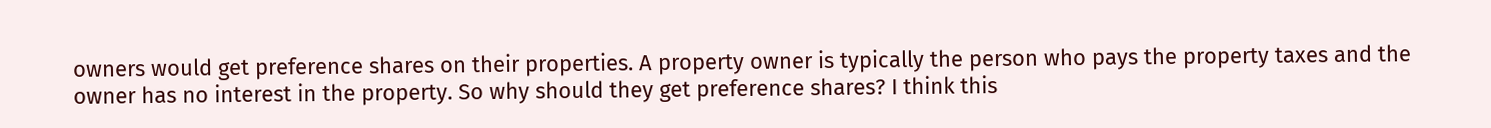owners would get preference shares on their properties. A property owner is typically the person who pays the property taxes and the owner has no interest in the property. So why should they get preference shares? I think this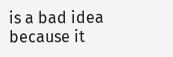is a bad idea because it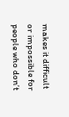makes it difficult or impossible for people who don’t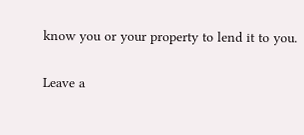know you or your property to lend it to you.

Leave a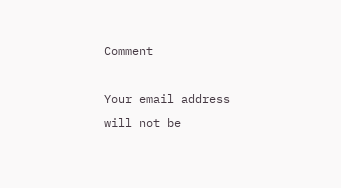Comment

Your email address will not be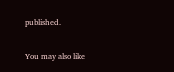published.

You may also like